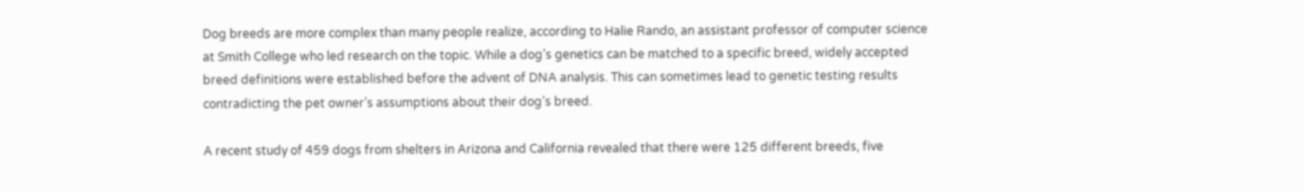Dog breeds are more complex than many people realize, according to Halie Rando, an assistant professor of computer science at Smith College who led research on the topic. While a dog’s genetics can be matched to a specific breed, widely accepted breed definitions were established before the advent of DNA analysis. This can sometimes lead to genetic testing results contradicting the pet owner’s assumptions about their dog’s breed.

A recent study of 459 dogs from shelters in Arizona and California revealed that there were 125 different breeds, five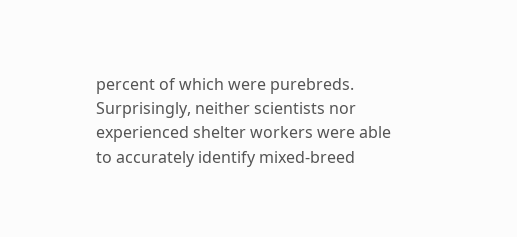percent of which were purebreds. Surprisingly, neither scientists nor experienced shelter workers were able to accurately identify mixed-breed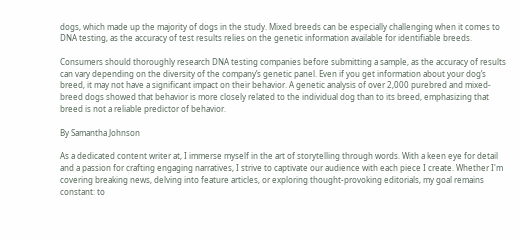dogs, which made up the majority of dogs in the study. Mixed breeds can be especially challenging when it comes to DNA testing, as the accuracy of test results relies on the genetic information available for identifiable breeds.

Consumers should thoroughly research DNA testing companies before submitting a sample, as the accuracy of results can vary depending on the diversity of the company’s genetic panel. Even if you get information about your dog’s breed, it may not have a significant impact on their behavior. A genetic analysis of over 2,000 purebred and mixed-breed dogs showed that behavior is more closely related to the individual dog than to its breed, emphasizing that breed is not a reliable predictor of behavior.

By Samantha Johnson

As a dedicated content writer at, I immerse myself in the art of storytelling through words. With a keen eye for detail and a passion for crafting engaging narratives, I strive to captivate our audience with each piece I create. Whether I'm covering breaking news, delving into feature articles, or exploring thought-provoking editorials, my goal remains constant: to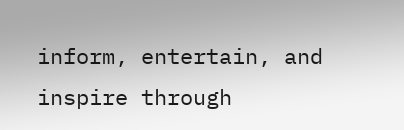inform, entertain, and inspire through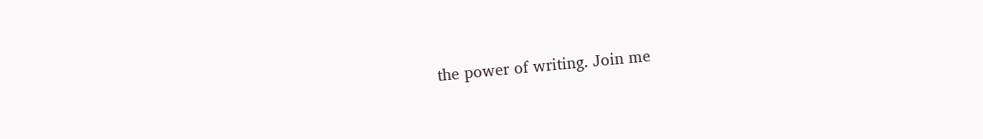the power of writing. Join me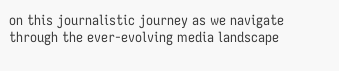on this journalistic journey as we navigate through the ever-evolving media landscape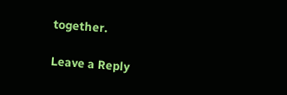together.

Leave a Reply